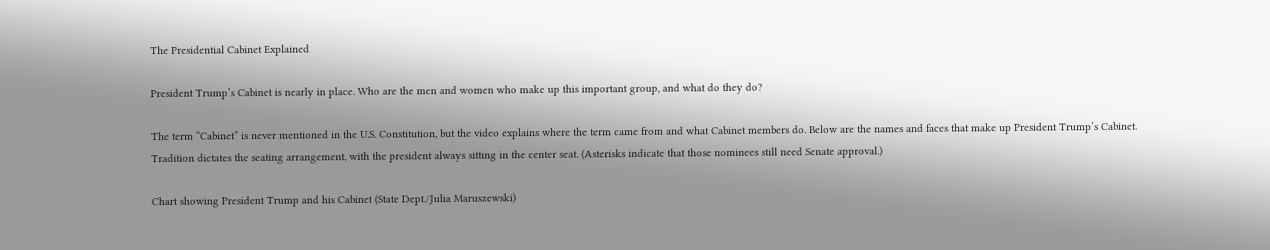The Presidential Cabinet Explained

President Trump’s Cabinet is nearly in place. Who are the men and women who make up this important group, and what do they do?

The term “Cabinet” is never mentioned in the U.S. Constitution, but the video explains where the term came from and what Cabinet members do. Below are the names and faces that make up President Trump’s Cabinet. Tradition dictates the seating arrangement, with the president always sitting in the center seat. (Asterisks indicate that those nominees still need Senate approval.)

Chart showing President Trump and his Cabinet (State Dept./Julia Maruszewski)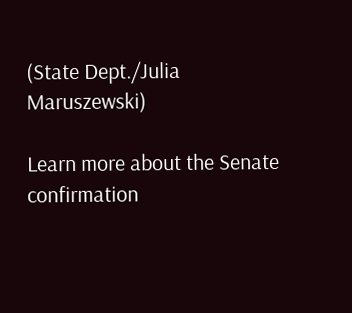(State Dept./Julia Maruszewski)

Learn more about the Senate confirmation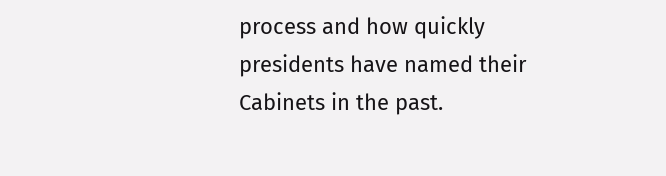process and how quickly presidents have named their Cabinets in the past.